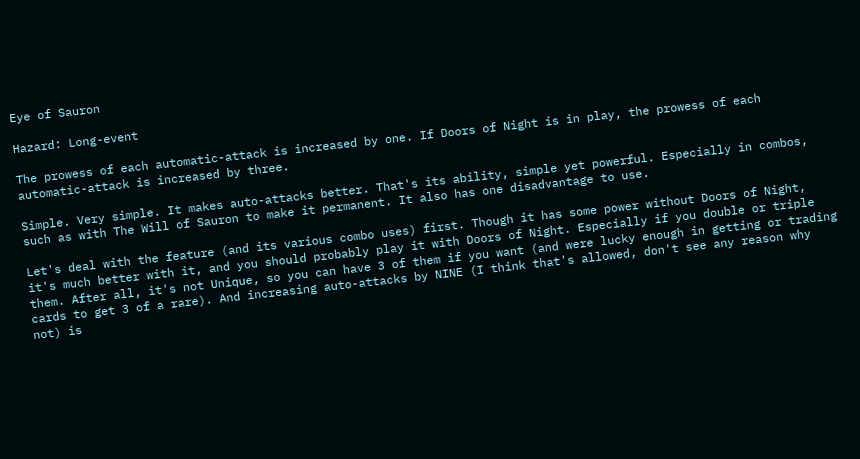Eye of Sauron

Hazard: Long-event

The prowess of each automatic-attack is increased by one. If Doors of Night is in play, the prowess of each automatic-attack is increased by three.

Simple. Very simple. It makes auto-attacks better. That's its ability, simple yet powerful. Especially in combos, such as with The Will of Sauron to make it permanent. It also has one disadvantage to use.

Let's deal with the feature (and its various combo uses) first. Though it has some power without Doors of Night, it's much better with it, and you should probably play it with Doors of Night. Especially if you double or triple them. After all, it's not Unique, so you can have 3 of them if you want (and were lucky enough in getting or trading cards to get 3 of a rare). And increasing auto-attacks by NINE (I think that's allowed, don't see any reason why not) is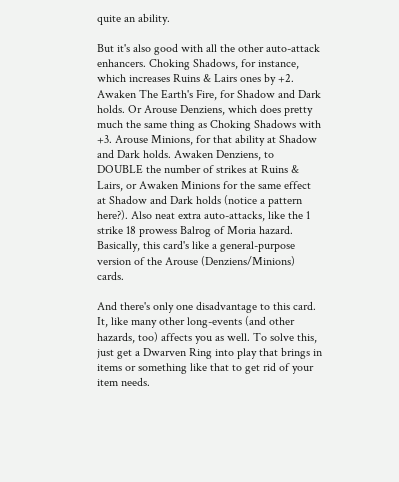quite an ability.

But it's also good with all the other auto-attack enhancers. Choking Shadows, for instance, which increases Ruins & Lairs ones by +2. Awaken The Earth's Fire, for Shadow and Dark holds. Or Arouse Denziens, which does pretty much the same thing as Choking Shadows with +3. Arouse Minions, for that ability at Shadow and Dark holds. Awaken Denziens, to DOUBLE the number of strikes at Ruins & Lairs, or Awaken Minions for the same effect at Shadow and Dark holds (notice a pattern here?). Also neat extra auto-attacks, like the 1 strike 18 prowess Balrog of Moria hazard. Basically, this card's like a general-purpose version of the Arouse (Denziens/Minions) cards.

And there's only one disadvantage to this card. It, like many other long-events (and other hazards, too) affects you as well. To solve this, just get a Dwarven Ring into play that brings in items or something like that to get rid of your item needs.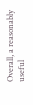Overall, a reasonably useful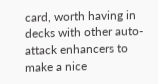card, worth having in decks with other auto-attack enhancers to make a nice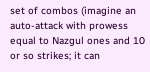set of combos (imagine an auto-attack with prowess equal to Nazgul ones and 10 or so strikes; it can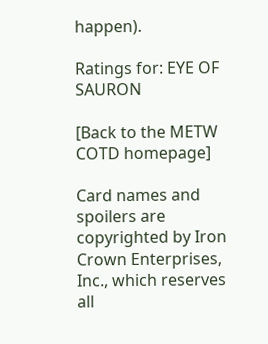happen).

Ratings for: EYE OF SAURON

[Back to the METW COTD homepage]

Card names and spoilers are copyrighted by Iron Crown Enterprises, Inc., which reserves all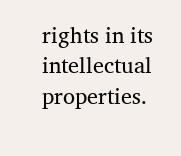rights in its intellectual properties.